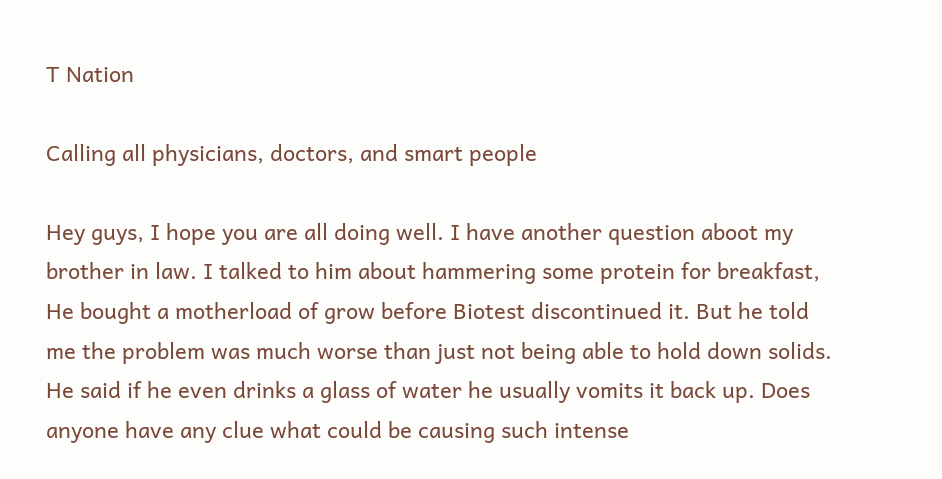T Nation

Calling all physicians, doctors, and smart people

Hey guys, I hope you are all doing well. I have another question aboot my brother in law. I talked to him about hammering some protein for breakfast, He bought a motherload of grow before Biotest discontinued it. But he told me the problem was much worse than just not being able to hold down solids. He said if he even drinks a glass of water he usually vomits it back up. Does anyone have any clue what could be causing such intense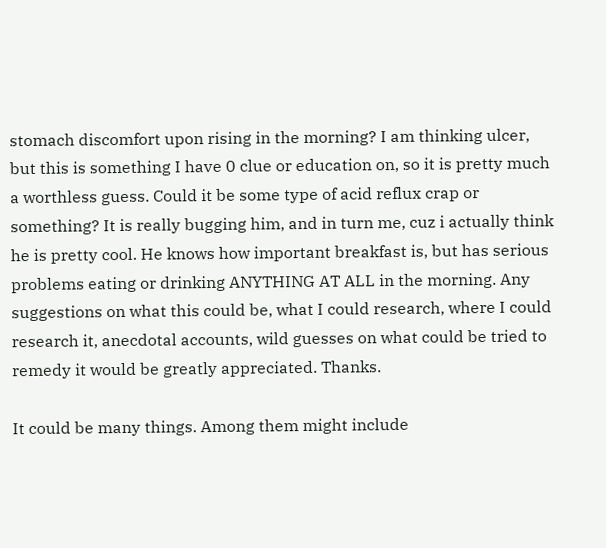stomach discomfort upon rising in the morning? I am thinking ulcer, but this is something I have 0 clue or education on, so it is pretty much a worthless guess. Could it be some type of acid reflux crap or something? It is really bugging him, and in turn me, cuz i actually think he is pretty cool. He knows how important breakfast is, but has serious problems eating or drinking ANYTHING AT ALL in the morning. Any suggestions on what this could be, what I could research, where I could research it, anecdotal accounts, wild guesses on what could be tried to remedy it would be greatly appreciated. Thanks.

It could be many things. Among them might include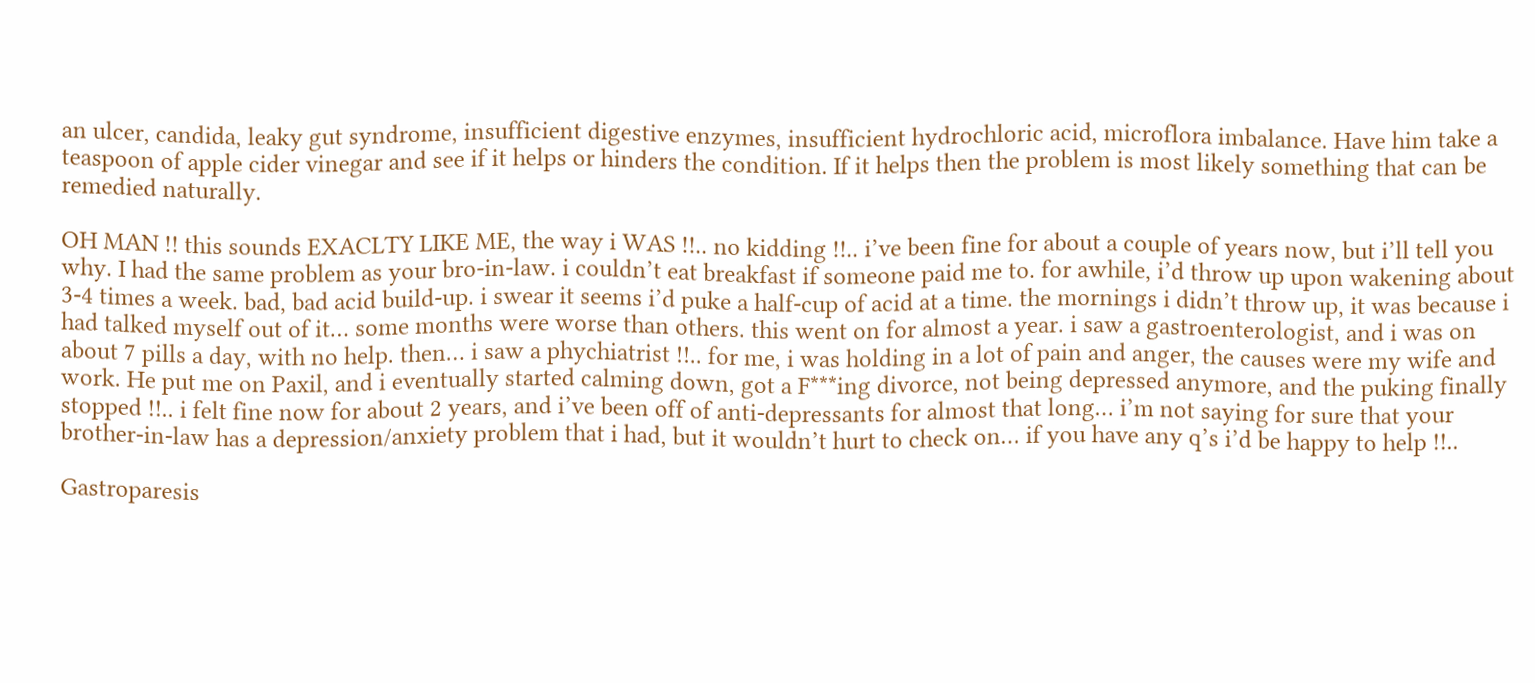an ulcer, candida, leaky gut syndrome, insufficient digestive enzymes, insufficient hydrochloric acid, microflora imbalance. Have him take a teaspoon of apple cider vinegar and see if it helps or hinders the condition. If it helps then the problem is most likely something that can be remedied naturally.

OH MAN !! this sounds EXACLTY LIKE ME, the way i WAS !!.. no kidding !!.. i’ve been fine for about a couple of years now, but i’ll tell you why. I had the same problem as your bro-in-law. i couldn’t eat breakfast if someone paid me to. for awhile, i’d throw up upon wakening about 3-4 times a week. bad, bad acid build-up. i swear it seems i’d puke a half-cup of acid at a time. the mornings i didn’t throw up, it was because i had talked myself out of it… some months were worse than others. this went on for almost a year. i saw a gastroenterologist, and i was on about 7 pills a day, with no help. then… i saw a phychiatrist !!.. for me, i was holding in a lot of pain and anger, the causes were my wife and work. He put me on Paxil, and i eventually started calming down, got a F***ing divorce, not being depressed anymore, and the puking finally stopped !!.. i felt fine now for about 2 years, and i’ve been off of anti-depressants for almost that long… i’m not saying for sure that your brother-in-law has a depression/anxiety problem that i had, but it wouldn’t hurt to check on… if you have any q’s i’d be happy to help !!..

Gastroparesis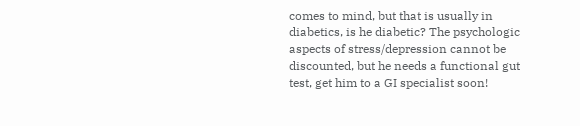comes to mind, but that is usually in diabetics, is he diabetic? The psychologic aspects of stress/depression cannot be discounted, but he needs a functional gut test, get him to a GI specialist soon!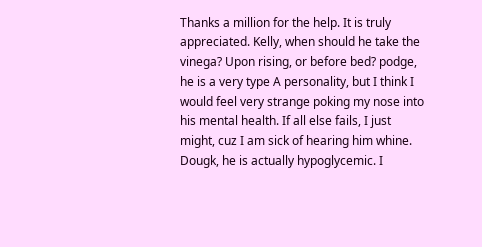Thanks a million for the help. It is truly appreciated. Kelly, when should he take the vinega? Upon rising, or before bed? podge, he is a very type A personality, but I think I would feel very strange poking my nose into his mental health. If all else fails, I just might, cuz I am sick of hearing him whine. Dougk, he is actually hypoglycemic. I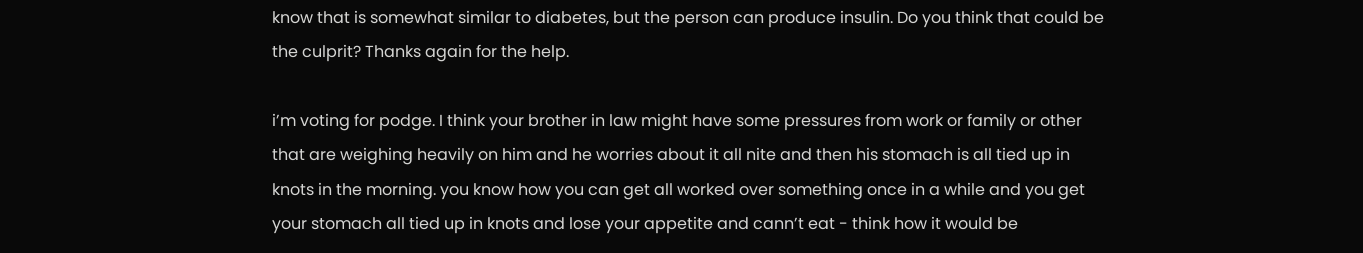know that is somewhat similar to diabetes, but the person can produce insulin. Do you think that could be the culprit? Thanks again for the help.

i’m voting for podge. I think your brother in law might have some pressures from work or family or other that are weighing heavily on him and he worries about it all nite and then his stomach is all tied up in knots in the morning. you know how you can get all worked over something once in a while and you get your stomach all tied up in knots and lose your appetite and cann’t eat - think how it would be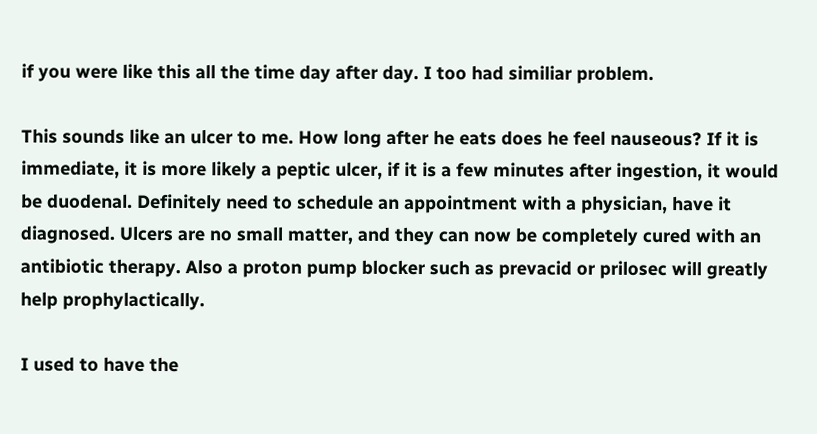if you were like this all the time day after day. I too had similiar problem.

This sounds like an ulcer to me. How long after he eats does he feel nauseous? If it is immediate, it is more likely a peptic ulcer, if it is a few minutes after ingestion, it would be duodenal. Definitely need to schedule an appointment with a physician, have it diagnosed. Ulcers are no small matter, and they can now be completely cured with an antibiotic therapy. Also a proton pump blocker such as prevacid or prilosec will greatly help prophylactically.

I used to have the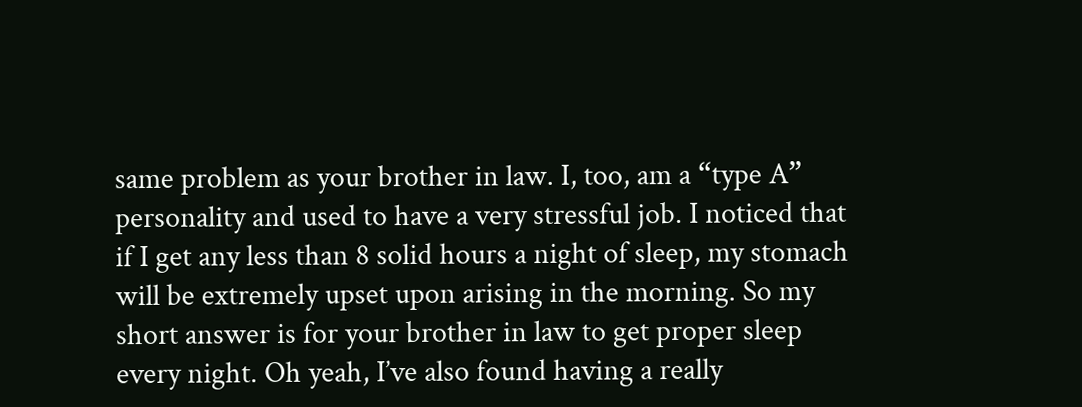same problem as your brother in law. I, too, am a “type A” personality and used to have a very stressful job. I noticed that if I get any less than 8 solid hours a night of sleep, my stomach will be extremely upset upon arising in the morning. So my short answer is for your brother in law to get proper sleep every night. Oh yeah, I’ve also found having a really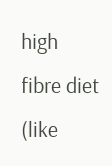high fibre diet (like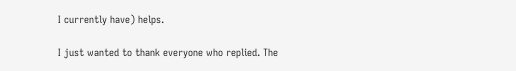I currently have) helps.

I just wanted to thank everyone who replied. The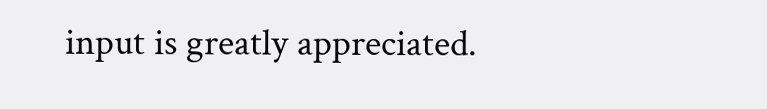input is greatly appreciated.